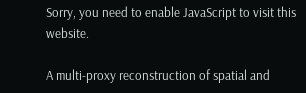Sorry, you need to enable JavaScript to visit this website.

A multi-proxy reconstruction of spatial and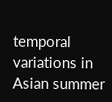temporal variations in Asian summer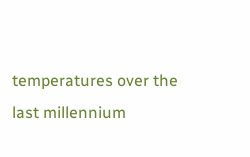temperatures over the last millennium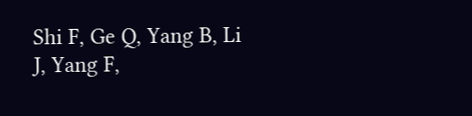Shi F, Ge Q, Yang B, Li J, Yang F,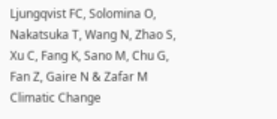Ljungqvist FC, Solomina O, Nakatsuka T, Wang N, Zhao S, Xu C, Fang K, Sano M, Chu G, Fan Z, Gaire N & Zafar M
Climatic Change